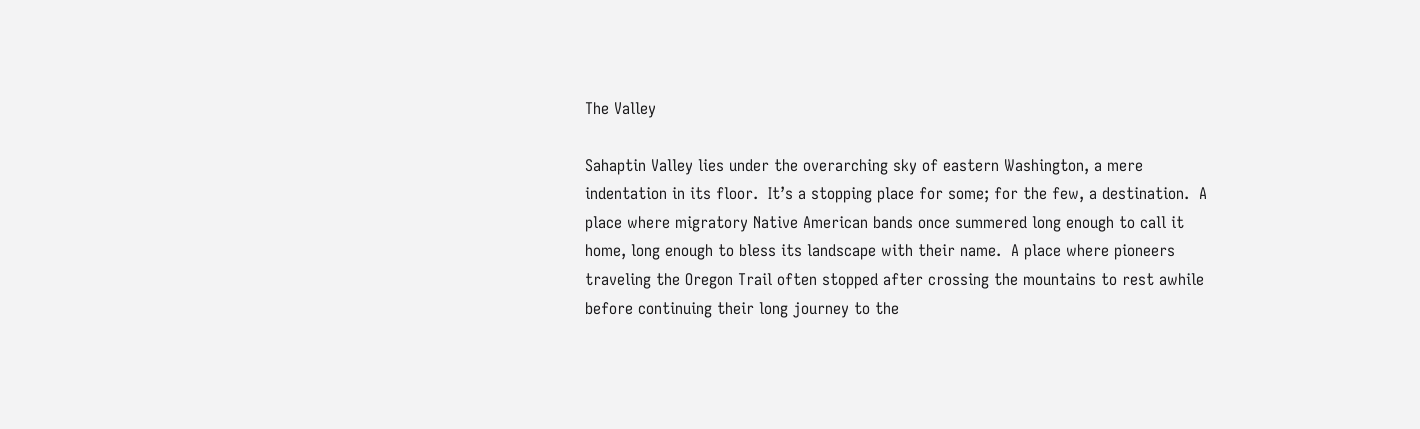The Valley

Sahaptin Valley lies under the overarching sky of eastern Washington, a mere indentation in its floor.  It’s a stopping place for some; for the few, a destination.  A place where migratory Native American bands once summered long enough to call it home, long enough to bless its landscape with their name.  A place where pioneers traveling the Oregon Trail often stopped after crossing the mountains to rest awhile before continuing their long journey to the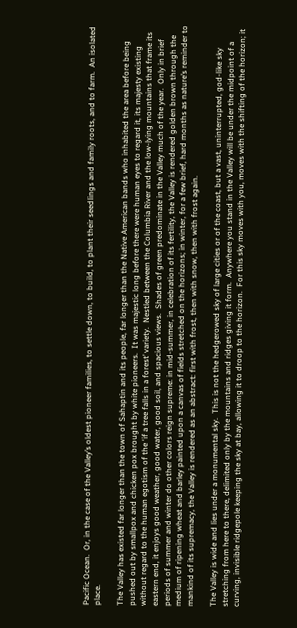Pacific Ocean.  Or, in the case of the Valley’s oldest pioneer families, to settle down, to build, to plant their seedlings and family roots, and to farm.  An isolated place.

The Valley has existed far longer than the town of Sahaptin and its people, far longer than the Native American bands who inhabited the area before being pushed out by smallpox and chicken pox brought by white pioneers.  It was majestic long before there were human eyes to regard it, its majesty existing without regard to the human egotism of the ‘if a tree falls in a forest’ variety.  Nestled between the Columbia River and the low-lying mountains that frame its eastern end, it enjoys good weather, good water, good soil, and spacious views.  Shades of green predominate in the Valley much of the year.  Only in brief periods of summer and winter do other colors reign supreme: in mid-summer, in celebration of its fertility, the Valley is rendered golden brown through the medium of ripening wheat and barley painted upon a canvas of fields stretched on the horizons; in winter, for a few brief, hard months as nature’s reminder to mankind of its supremacy, the Valley is rendered as an abstract: first with frost, then with snow, then with frost again.

The Valley is wide and lies under a monumental sky.  This is not the hedgerowed sky of large cities or of the coast, but a vast, uninterrupted, god-like sky stretching from here to there, delimited only by the mountains and ridges giving it form.  Anywhere you stand in the Valley will be under the midpoint of a curving, invisible ridgepole keeping the sky at bay, allowing it to droop to the horizon.  For this sky moves with you, moves with the shifting of the horizon; it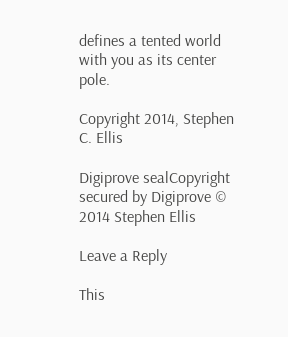defines a tented world with you as its center pole.

Copyright 2014, Stephen C. Ellis

Digiprove sealCopyright secured by Digiprove © 2014 Stephen Ellis

Leave a Reply

This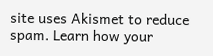site uses Akismet to reduce spam. Learn how your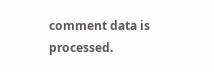comment data is processed.